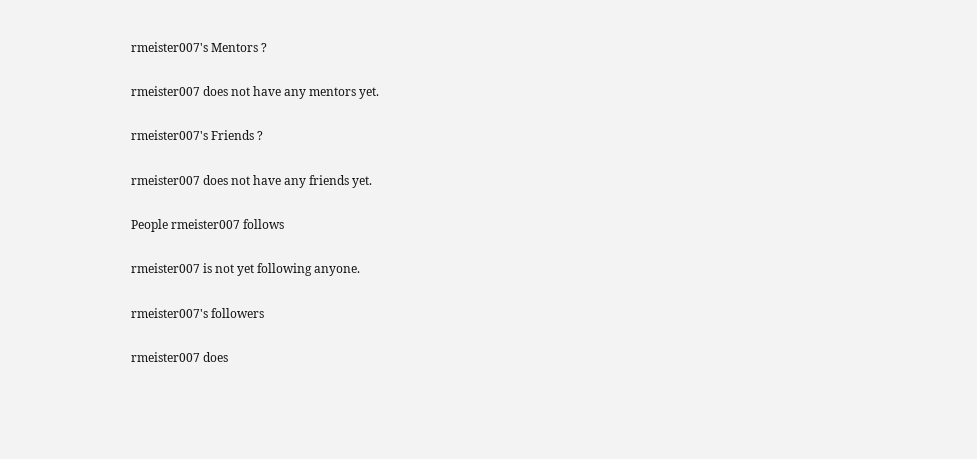rmeister007's Mentors ?

rmeister007 does not have any mentors yet.

rmeister007's Friends ?

rmeister007 does not have any friends yet.

People rmeister007 follows

rmeister007 is not yet following anyone.

rmeister007's followers

rmeister007 does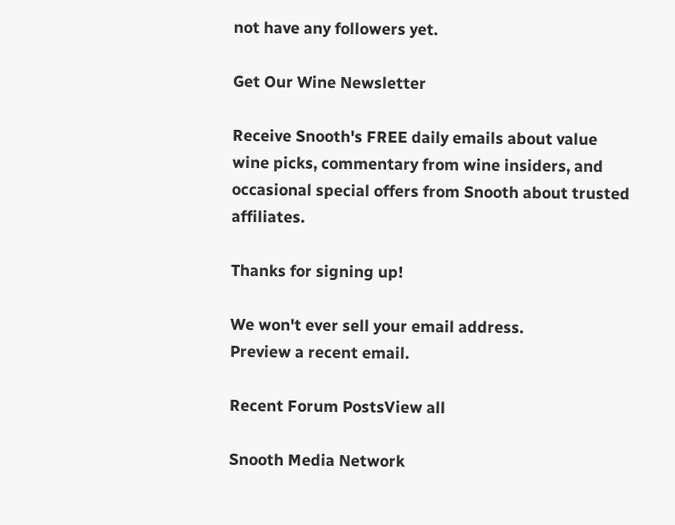not have any followers yet.

Get Our Wine Newsletter

Receive Snooth's FREE daily emails about value wine picks, commentary from wine insiders, and occasional special offers from Snooth about trusted affiliates.

Thanks for signing up!

We won't ever sell your email address.
Preview a recent email.

Recent Forum PostsView all

Snooth Media Network